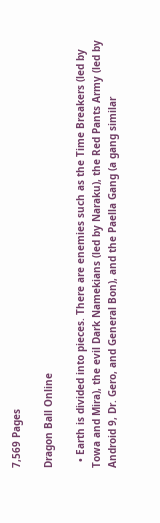7,569 Pages

Dragon Ball Online

  • Earth is divided into pieces. There are enemies such as the Time Breakers (led by Towa and Mira), the evil Dark Namekians (led by Naraku), the Red Pants Army (led by Android 9, Dr. Gero, and General Bon), and the Paella Gang (a gang similar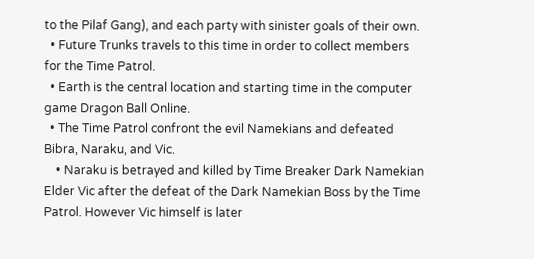to the Pilaf Gang), and each party with sinister goals of their own.
  • Future Trunks travels to this time in order to collect members for the Time Patrol.
  • Earth is the central location and starting time in the computer game Dragon Ball Online.
  • The Time Patrol confront the evil Namekians and defeated Bibra, Naraku, and Vic.
    • Naraku is betrayed and killed by Time Breaker Dark Namekian Elder Vic after the defeat of the Dark Namekian Boss by the Time Patrol. However Vic himself is later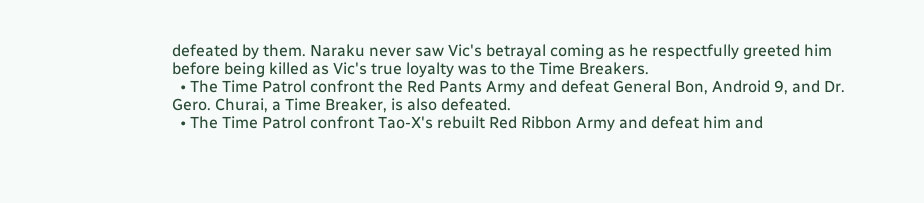defeated by them. Naraku never saw Vic's betrayal coming as he respectfully greeted him before being killed as Vic's true loyalty was to the Time Breakers.
  • The Time Patrol confront the Red Pants Army and defeat General Bon, Android 9, and Dr. Gero. Churai, a Time Breaker, is also defeated.
  • The Time Patrol confront Tao-X's rebuilt Red Ribbon Army and defeat him and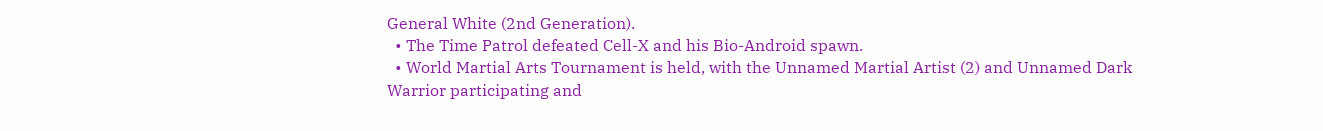General White (2nd Generation).
  • The Time Patrol defeated Cell-X and his Bio-Android spawn.
  • World Martial Arts Tournament is held, with the Unnamed Martial Artist (2) and Unnamed Dark Warrior participating and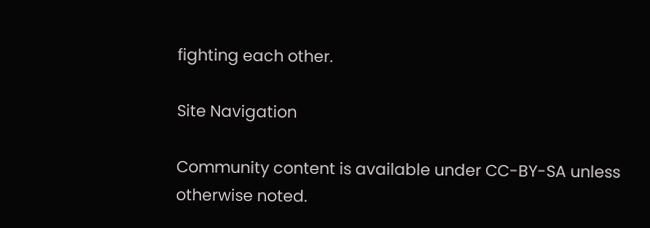fighting each other.

Site Navigation

Community content is available under CC-BY-SA unless otherwise noted.